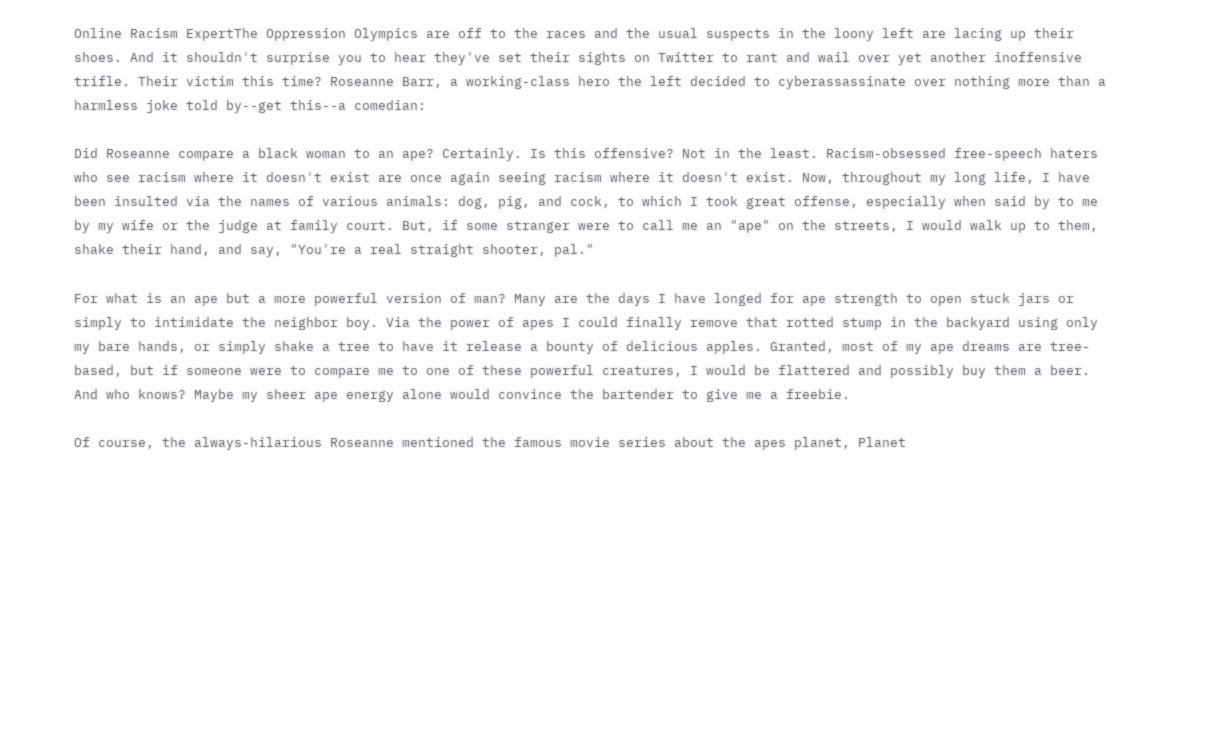Online Racism ExpertThe Oppression Olympics are off to the races and the usual suspects in the loony left are lacing up their shoes. And it shouldn't surprise you to hear they've set their sights on Twitter to rant and wail over yet another inoffensive trifle. Their victim this time? Roseanne Barr, a working-class hero the left decided to cyberassassinate over nothing more than a harmless joke told by--get this--a comedian:

Did Roseanne compare a black woman to an ape? Certainly. Is this offensive? Not in the least. Racism-obsessed free-speech haters who see racism where it doesn't exist are once again seeing racism where it doesn't exist. Now, throughout my long life, I have been insulted via the names of various animals: dog, pig, and cock, to which I took great offense, especially when said by to me by my wife or the judge at family court. But, if some stranger were to call me an "ape" on the streets, I would walk up to them, shake their hand, and say, "You're a real straight shooter, pal."

For what is an ape but a more powerful version of man? Many are the days I have longed for ape strength to open stuck jars or simply to intimidate the neighbor boy. Via the power of apes I could finally remove that rotted stump in the backyard using only my bare hands, or simply shake a tree to have it release a bounty of delicious apples. Granted, most of my ape dreams are tree-based, but if someone were to compare me to one of these powerful creatures, I would be flattered and possibly buy them a beer. And who knows? Maybe my sheer ape energy alone would convince the bartender to give me a freebie.

Of course, the always-hilarious Roseanne mentioned the famous movie series about the apes planet, Planet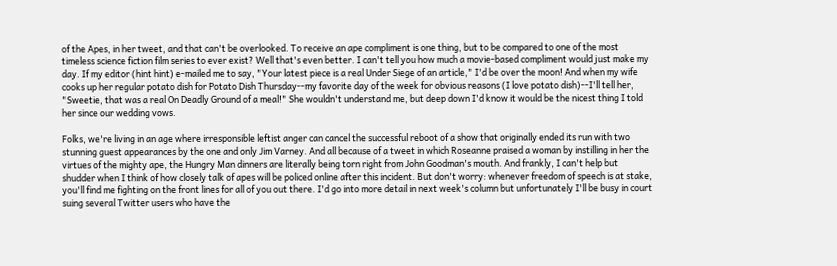of the Apes, in her tweet, and that can't be overlooked. To receive an ape compliment is one thing, but to be compared to one of the most timeless science fiction film series to ever exist? Well that's even better. I can't tell you how much a movie-based compliment would just make my day. If my editor (hint hint) e-mailed me to say, "Your latest piece is a real Under Siege of an article," I'd be over the moon! And when my wife cooks up her regular potato dish for Potato Dish Thursday--my favorite day of the week for obvious reasons (I love potato dish)--I'll tell her, "Sweetie, that was a real On Deadly Ground of a meal!" She wouldn't understand me, but deep down I'd know it would be the nicest thing I told her since our wedding vows.

Folks, we're living in an age where irresponsible leftist anger can cancel the successful reboot of a show that originally ended its run with two stunning guest appearances by the one and only Jim Varney. And all because of a tweet in which Roseanne praised a woman by instilling in her the virtues of the mighty ape, the Hungry Man dinners are literally being torn right from John Goodman's mouth. And frankly, I can't help but shudder when I think of how closely talk of apes will be policed online after this incident. But don't worry: whenever freedom of speech is at stake, you'll find me fighting on the front lines for all of you out there. I'd go into more detail in next week's column but unfortunately I'll be busy in court suing several Twitter users who have the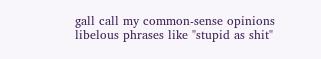gall call my common-sense opinions libelous phrases like "stupid as shit"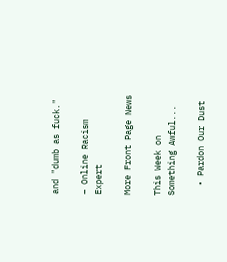and "dumb as fuck."

– Online Racism Expert

More Front Page News

This Week on Something Awful...

  • Pardon Our Dust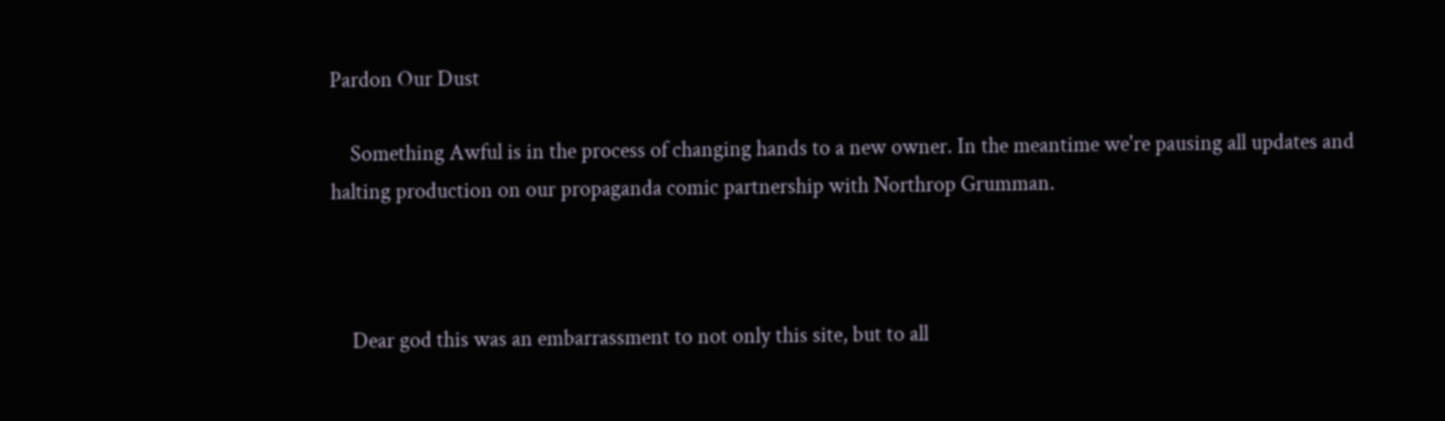Pardon Our Dust

    Something Awful is in the process of changing hands to a new owner. In the meantime we're pausing all updates and halting production on our propaganda comic partnership with Northrop Grumman.



    Dear god this was an embarrassment to not only this site, but to all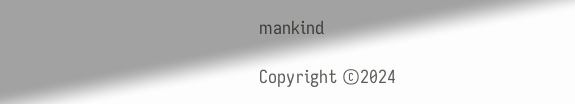mankind

Copyright ©2024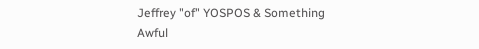Jeffrey "of" YOSPOS & Something Awful